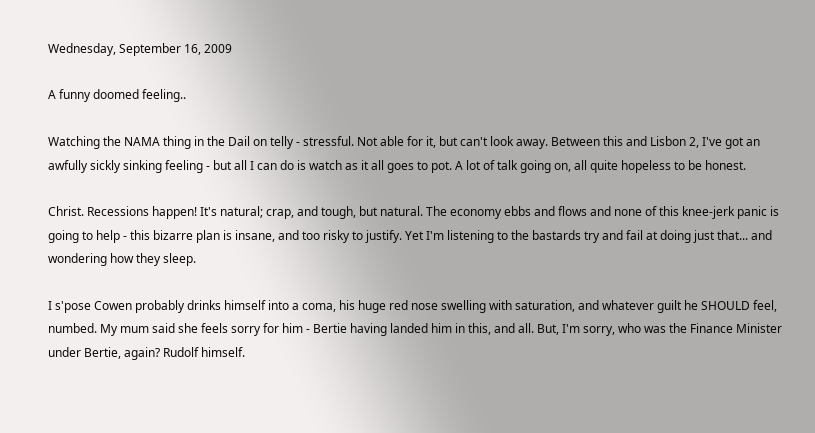Wednesday, September 16, 2009

A funny doomed feeling..

Watching the NAMA thing in the Dail on telly - stressful. Not able for it, but can't look away. Between this and Lisbon 2, I've got an awfully sickly sinking feeling - but all I can do is watch as it all goes to pot. A lot of talk going on, all quite hopeless to be honest.

Christ. Recessions happen! It's natural; crap, and tough, but natural. The economy ebbs and flows and none of this knee-jerk panic is going to help - this bizarre plan is insane, and too risky to justify. Yet I'm listening to the bastards try and fail at doing just that... and wondering how they sleep.

I s'pose Cowen probably drinks himself into a coma, his huge red nose swelling with saturation, and whatever guilt he SHOULD feel, numbed. My mum said she feels sorry for him - Bertie having landed him in this, and all. But, I'm sorry, who was the Finance Minister under Bertie, again? Rudolf himself.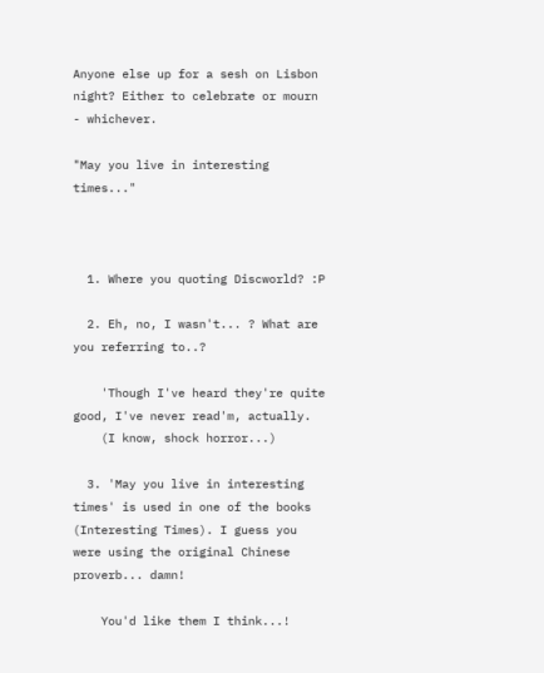Anyone else up for a sesh on Lisbon night? Either to celebrate or mourn - whichever.

"May you live in interesting times..."



  1. Where you quoting Discworld? :P

  2. Eh, no, I wasn't... ? What are you referring to..?

    'Though I've heard they're quite good, I've never read'm, actually.
    (I know, shock horror...)

  3. 'May you live in interesting times' is used in one of the books (Interesting Times). I guess you were using the original Chinese proverb... damn!

    You'd like them I think...!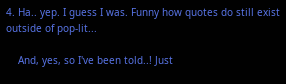4. Ha.. yep. I guess I was. Funny how quotes do still exist outside of pop-lit...

    And, yes, so I've been told..! Just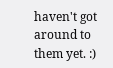haven't got around to them yet. :)